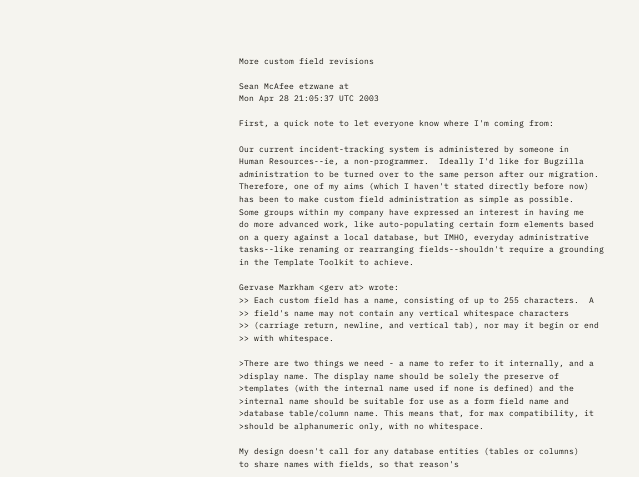More custom field revisions

Sean McAfee etzwane at
Mon Apr 28 21:05:37 UTC 2003

First, a quick note to let everyone know where I'm coming from:

Our current incident-tracking system is administered by someone in
Human Resources--ie, a non-programmer.  Ideally I'd like for Bugzilla
administration to be turned over to the same person after our migration.
Therefore, one of my aims (which I haven't stated directly before now)
has been to make custom field administration as simple as possible.
Some groups within my company have expressed an interest in having me
do more advanced work, like auto-populating certain form elements based
on a query against a local database, but IMHO, everyday administrative
tasks--like renaming or rearranging fields--shouldn't require a grounding
in the Template Toolkit to achieve.

Gervase Markham <gerv at> wrote:
>> Each custom field has a name, consisting of up to 255 characters.  A
>> field's name may not contain any vertical whitespace characters
>> (carriage return, newline, and vertical tab), nor may it begin or end
>> with whitespace.

>There are two things we need - a name to refer to it internally, and a
>display name. The display name should be solely the preserve of
>templates (with the internal name used if none is defined) and the
>internal name should be suitable for use as a form field name and
>database table/column name. This means that, for max compatibility, it
>should be alphanumeric only, with no whitespace.

My design doesn't call for any database entities (tables or columns)
to share names with fields, so that reason's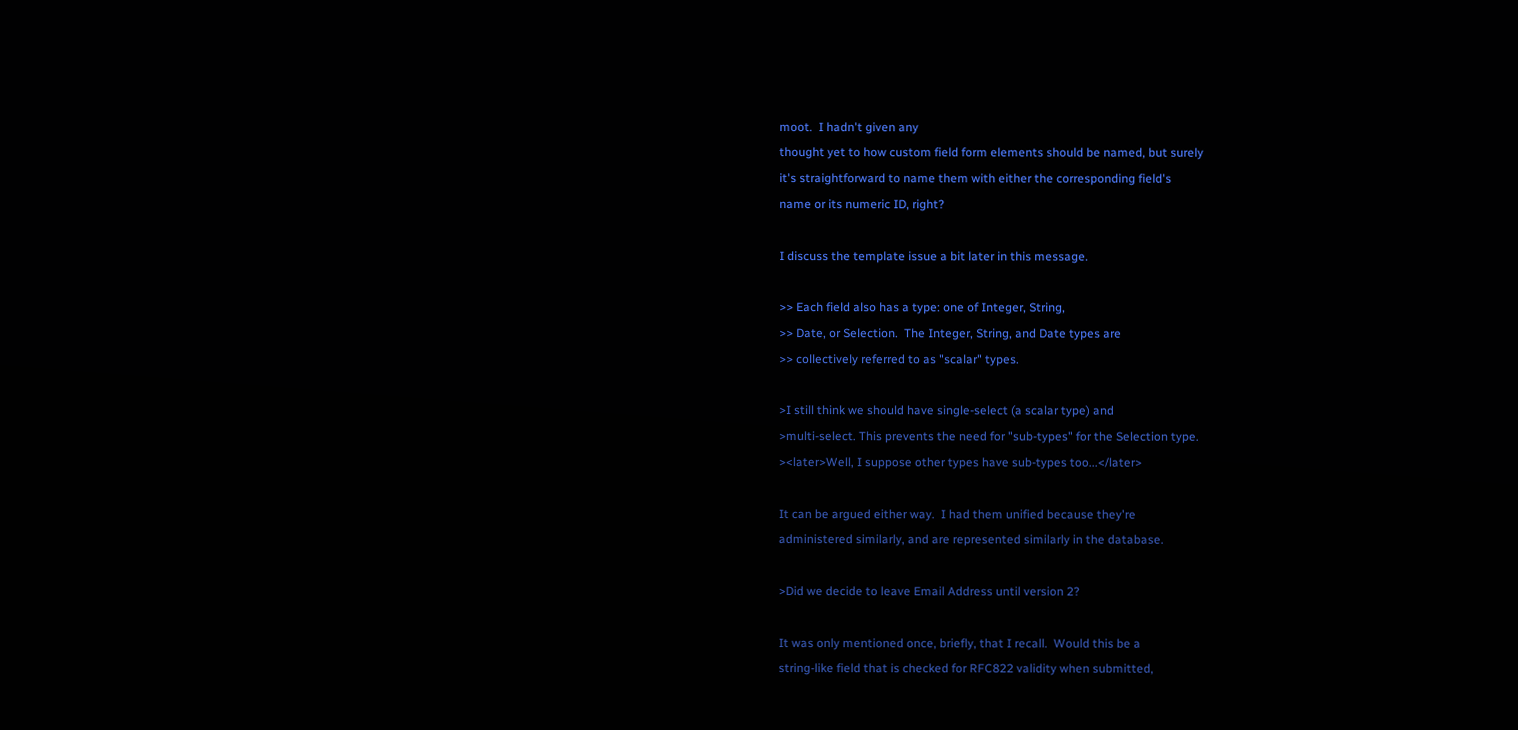moot.  I hadn't given any
thought yet to how custom field form elements should be named, but surely
it's straightforward to name them with either the corresponding field's
name or its numeric ID, right?

I discuss the template issue a bit later in this message.

>> Each field also has a type: one of Integer, String,
>> Date, or Selection.  The Integer, String, and Date types are
>> collectively referred to as "scalar" types.

>I still think we should have single-select (a scalar type) and
>multi-select. This prevents the need for "sub-types" for the Selection type.
><later>Well, I suppose other types have sub-types too...</later>

It can be argued either way.  I had them unified because they're
administered similarly, and are represented similarly in the database.

>Did we decide to leave Email Address until version 2?

It was only mentioned once, briefly, that I recall.  Would this be a
string-like field that is checked for RFC822 validity when submitted,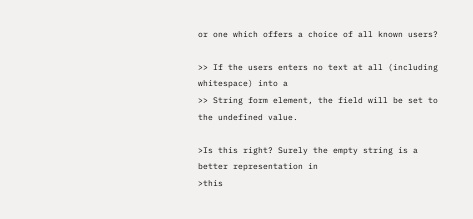or one which offers a choice of all known users?

>> If the users enters no text at all (including whitespace) into a
>> String form element, the field will be set to the undefined value.

>Is this right? Surely the empty string is a better representation in
>this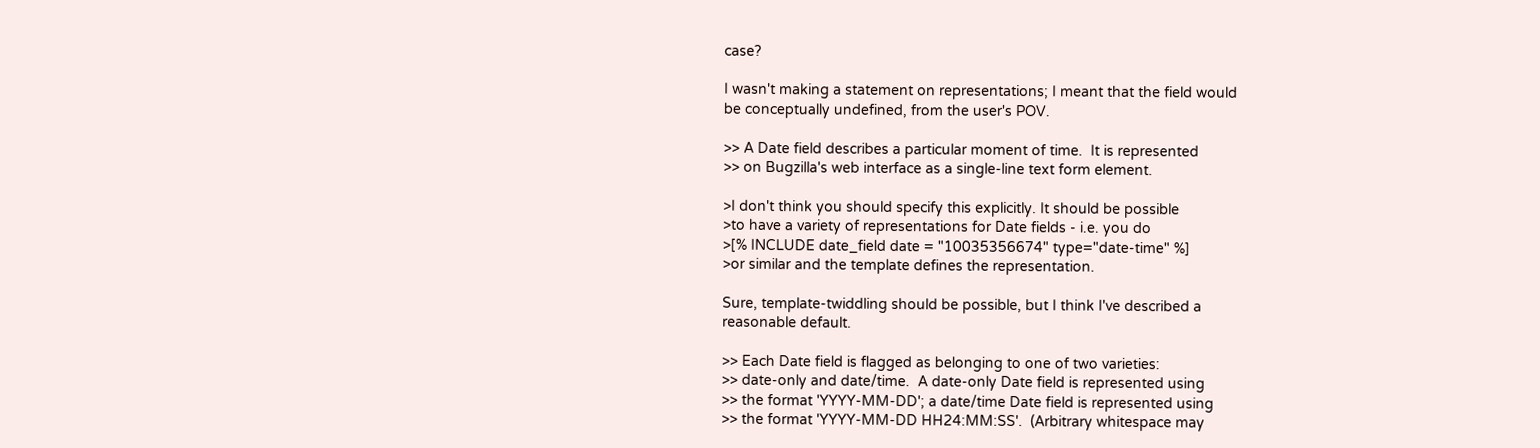case?

I wasn't making a statement on representations; I meant that the field would
be conceptually undefined, from the user's POV.

>> A Date field describes a particular moment of time.  It is represented
>> on Bugzilla's web interface as a single-line text form element.

>I don't think you should specify this explicitly. It should be possible
>to have a variety of representations for Date fields - i.e. you do
>[% INCLUDE date_field date = "10035356674" type="date-time" %]
>or similar and the template defines the representation.

Sure, template-twiddling should be possible, but I think I've described a
reasonable default.

>> Each Date field is flagged as belonging to one of two varieties:
>> date-only and date/time.  A date-only Date field is represented using
>> the format 'YYYY-MM-DD'; a date/time Date field is represented using
>> the format 'YYYY-MM-DD HH24:MM:SS'.  (Arbitrary whitespace may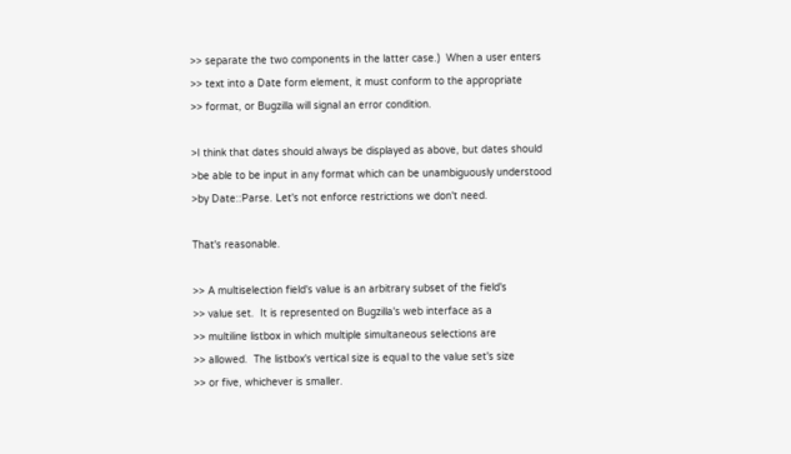>> separate the two components in the latter case.)  When a user enters
>> text into a Date form element, it must conform to the appropriate
>> format, or Bugzilla will signal an error condition.

>I think that dates should always be displayed as above, but dates should
>be able to be input in any format which can be unambiguously understood
>by Date::Parse. Let's not enforce restrictions we don't need.

That's reasonable.

>> A multiselection field's value is an arbitrary subset of the field's
>> value set.  It is represented on Bugzilla's web interface as a
>> multiline listbox in which multiple simultaneous selections are
>> allowed.  The listbox's vertical size is equal to the value set's size
>> or five, whichever is smaller.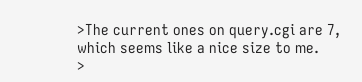>The current ones on query.cgi are 7, which seems like a nice size to me.
>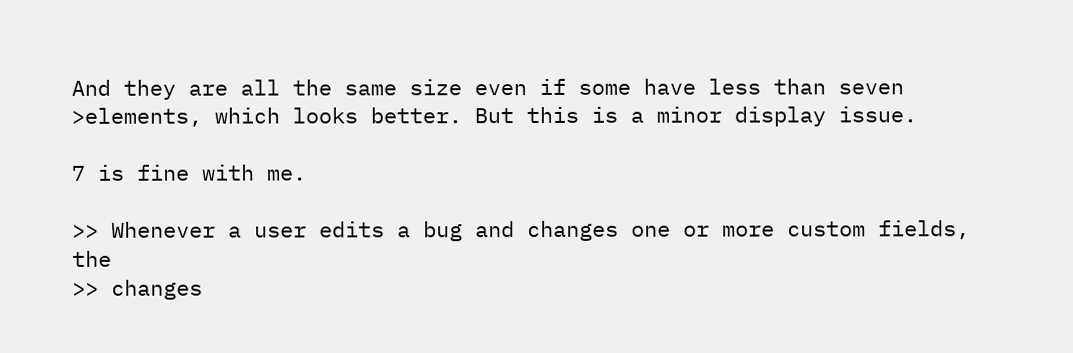And they are all the same size even if some have less than seven
>elements, which looks better. But this is a minor display issue.

7 is fine with me.

>> Whenever a user edits a bug and changes one or more custom fields, the
>> changes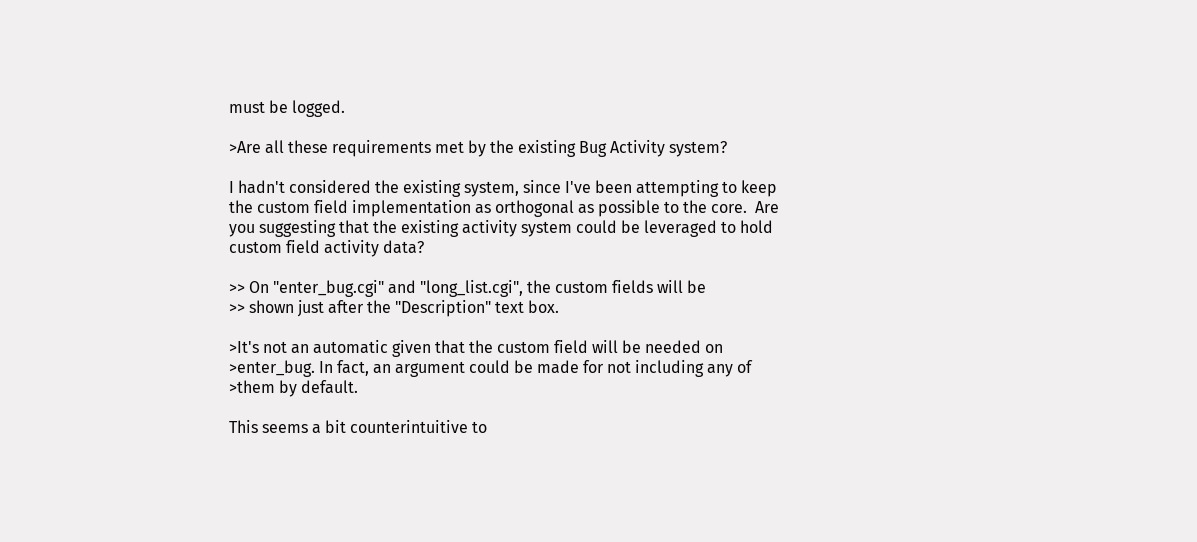must be logged.

>Are all these requirements met by the existing Bug Activity system?

I hadn't considered the existing system, since I've been attempting to keep
the custom field implementation as orthogonal as possible to the core.  Are
you suggesting that the existing activity system could be leveraged to hold
custom field activity data?

>> On "enter_bug.cgi" and "long_list.cgi", the custom fields will be
>> shown just after the "Description" text box.

>It's not an automatic given that the custom field will be needed on
>enter_bug. In fact, an argument could be made for not including any of
>them by default.

This seems a bit counterintuitive to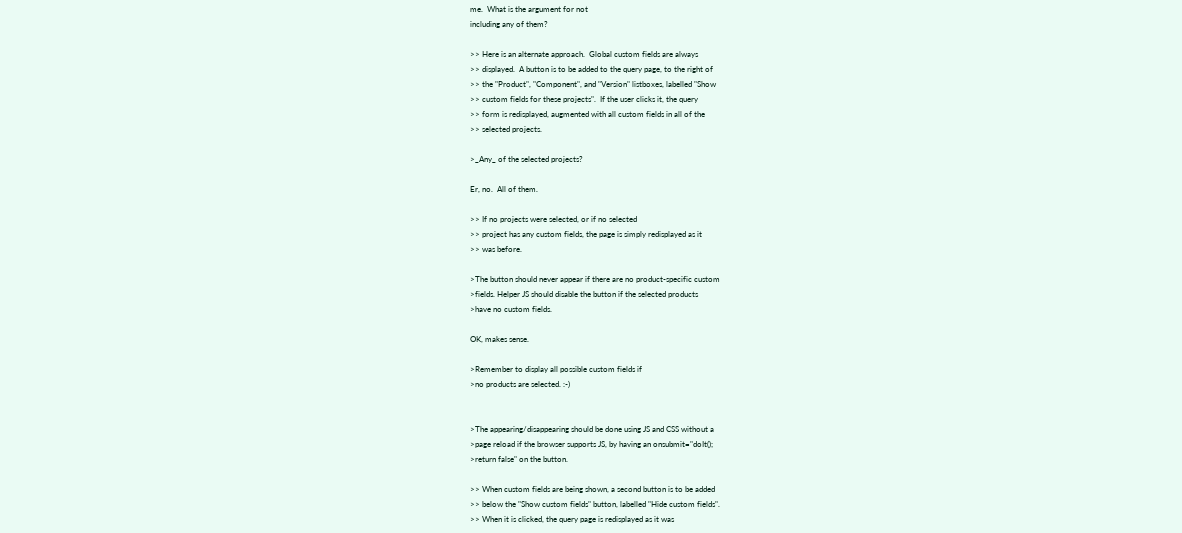me.  What is the argument for not
including any of them?

>> Here is an alternate approach.  Global custom fields are always
>> displayed.  A button is to be added to the query page, to the right of
>> the "Product", "Component", and "Version" listboxes, labelled "Show
>> custom fields for these projects".  If the user clicks it, the query
>> form is redisplayed, augmented with all custom fields in all of the
>> selected projects.

>_Any_ of the selected projects?

Er, no.  All of them.

>> If no projects were selected, or if no selected
>> project has any custom fields, the page is simply redisplayed as it
>> was before.

>The button should never appear if there are no product-specific custom
>fields. Helper JS should disable the button if the selected products
>have no custom fields.

OK, makes sense.

>Remember to display all possible custom fields if
>no products are selected. :-)


>The appearing/disappearing should be done using JS and CSS without a
>page reload if the browser supports JS, by having an onsubmit="doIt();
>return false" on the button.

>> When custom fields are being shown, a second button is to be added
>> below the "Show custom fields" button, labelled "Hide custom fields".
>> When it is clicked, the query page is redisplayed as it was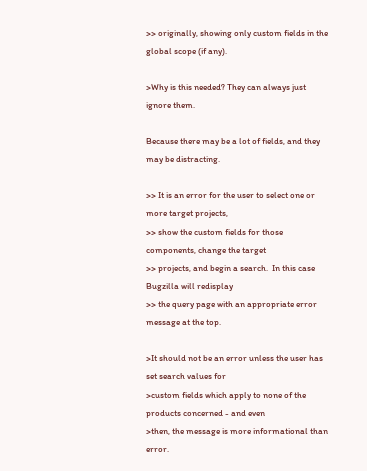>> originally, showing only custom fields in the global scope (if any).

>Why is this needed? They can always just ignore them.

Because there may be a lot of fields, and they may be distracting.

>> It is an error for the user to select one or more target projects,
>> show the custom fields for those components, change the target
>> projects, and begin a search.  In this case Bugzilla will redisplay
>> the query page with an appropriate error message at the top.

>It should not be an error unless the user has set search values for
>custom fields which apply to none of the products concerned - and even
>then, the message is more informational than error.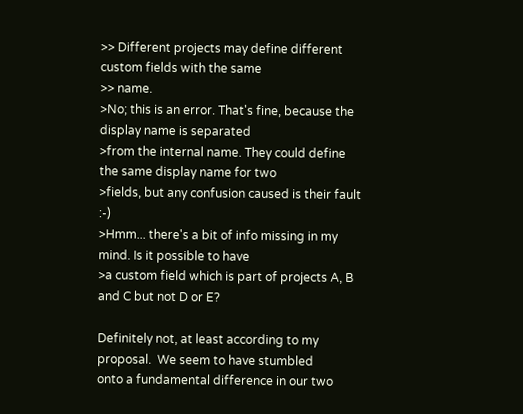>> Different projects may define different custom fields with the same
>> name.
>No; this is an error. That's fine, because the display name is separated
>from the internal name. They could define the same display name for two
>fields, but any confusion caused is their fault :-)
>Hmm... there's a bit of info missing in my mind. Is it possible to have
>a custom field which is part of projects A, B and C but not D or E?

Definitely not, at least according to my proposal.  We seem to have stumbled
onto a fundamental difference in our two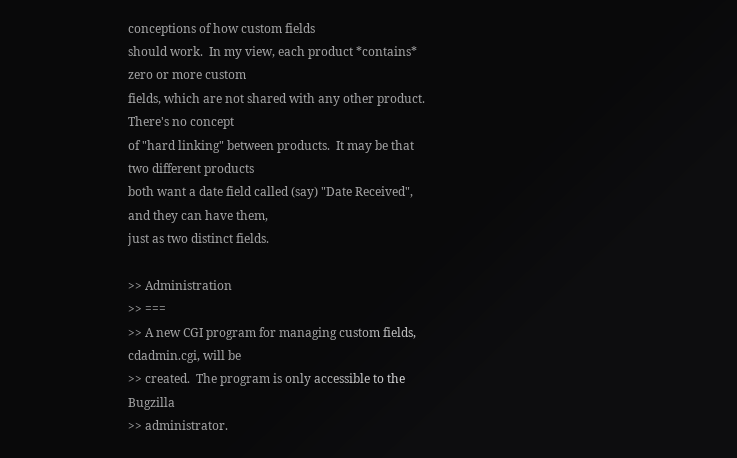conceptions of how custom fields
should work.  In my view, each product *contains* zero or more custom
fields, which are not shared with any other product.  There's no concept
of "hard linking" between products.  It may be that two different products
both want a date field called (say) "Date Received", and they can have them,
just as two distinct fields.

>> Administration
>> ===
>> A new CGI program for managing custom fields, cdadmin.cgi, will be
>> created.  The program is only accessible to the Bugzilla
>> administrator.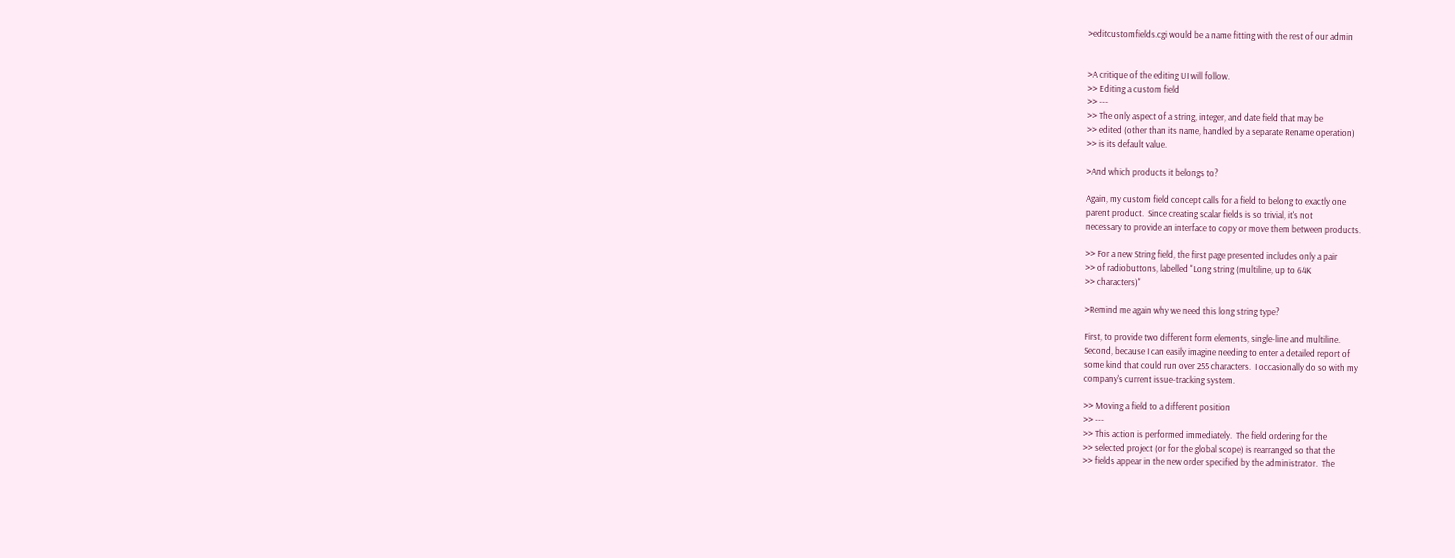>editcustomfields.cgi would be a name fitting with the rest of our admin


>A critique of the editing UI will follow.
>> Editing a custom field
>> ---
>> The only aspect of a string, integer, and date field that may be
>> edited (other than its name, handled by a separate Rename operation)
>> is its default value.

>And which products it belongs to?

Again, my custom field concept calls for a field to belong to exactly one
parent product.  Since creating scalar fields is so trivial, it's not
necessary to provide an interface to copy or move them between products.

>> For a new String field, the first page presented includes only a pair
>> of radiobuttons, labelled "Long string (multiline, up to 64K
>> characters)"

>Remind me again why we need this long string type?

First, to provide two different form elements, single-line and multiline.
Second, because I can easily imagine needing to enter a detailed report of
some kind that could run over 255 characters.  I occasionally do so with my
company's current issue-tracking system.

>> Moving a field to a different position
>> ---
>> This action is performed immediately.  The field ordering for the
>> selected project (or for the global scope) is rearranged so that the
>> fields appear in the new order specified by the administrator.  The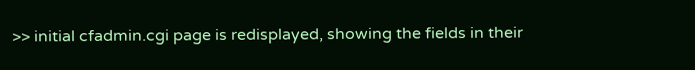>> initial cfadmin.cgi page is redisplayed, showing the fields in their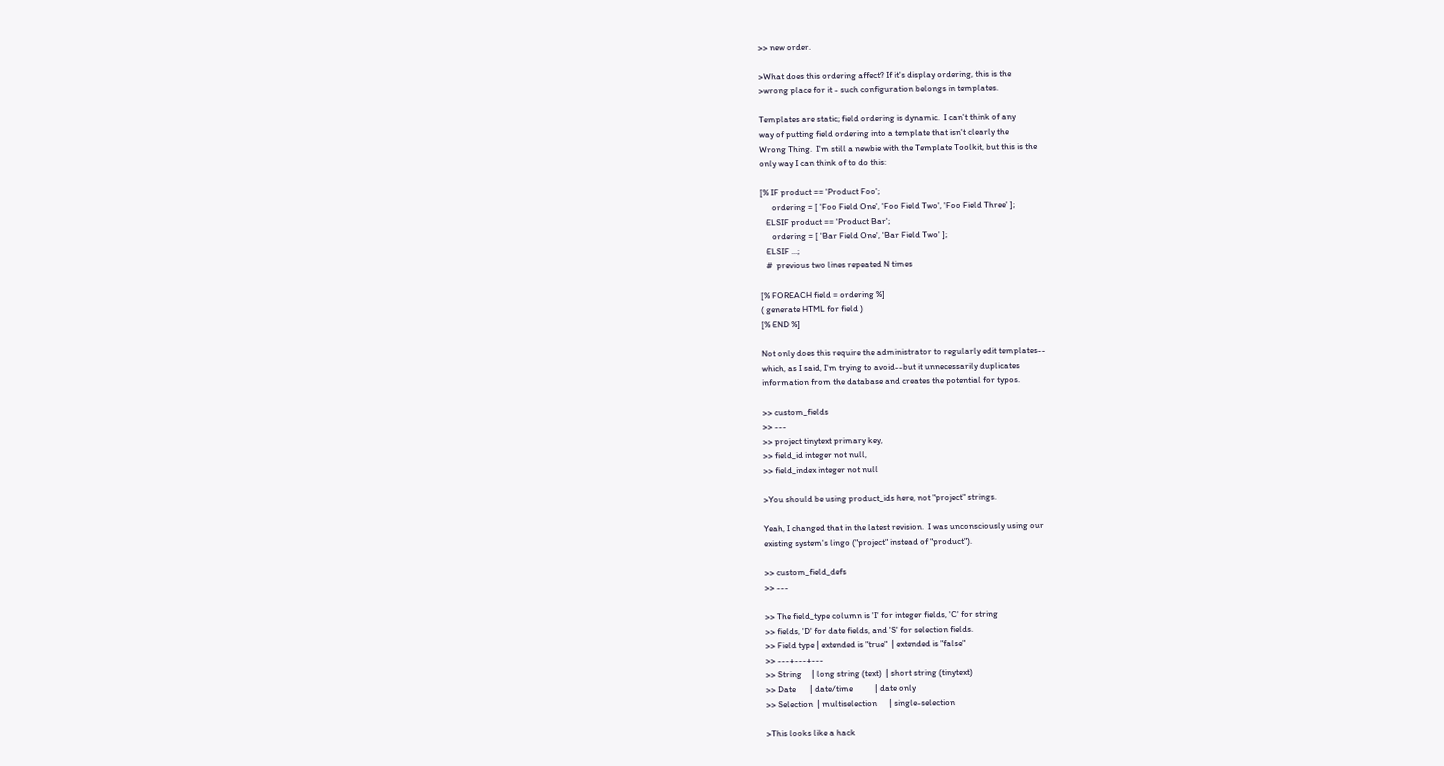>> new order.

>What does this ordering affect? If it's display ordering, this is the
>wrong place for it - such configuration belongs in templates.

Templates are static; field ordering is dynamic.  I can't think of any
way of putting field ordering into a template that isn't clearly the
Wrong Thing.  I'm still a newbie with the Template Toolkit, but this is the
only way I can think of to do this:

[% IF product == 'Product Foo';
      ordering = [ 'Foo Field One', 'Foo Field Two', 'Foo Field Three' ];
   ELSIF product == 'Product Bar';
      ordering = [ 'Bar Field One', 'Bar Field Two' ];
   ELSIF ...;
   #  previous two lines repeated N times

[% FOREACH field = ordering %]
( generate HTML for field )
[% END %]

Not only does this require the administrator to regularly edit templates--
which, as I said, I'm trying to avoid--but it unnecessarily duplicates
information from the database and creates the potential for typos.

>> custom_fields
>> ---
>> project tinytext primary key,
>> field_id integer not null,
>> field_index integer not null

>You should be using product_ids here, not "project" strings.

Yeah, I changed that in the latest revision.  I was unconsciously using our
existing system's lingo ("project" instead of "product").

>> custom_field_defs
>> ---

>> The field_type column is 'I' for integer fields, 'C' for string
>> fields, 'D' for date fields, and 'S' for selection fields.
>> Field type | extended is "true"  | extended is "false"
>> ---+---+---
>> String     | long string (text)  | short string (tinytext)
>> Date       | date/time           | date only
>> Selection  | multiselection      | single-selection

>This looks like a hack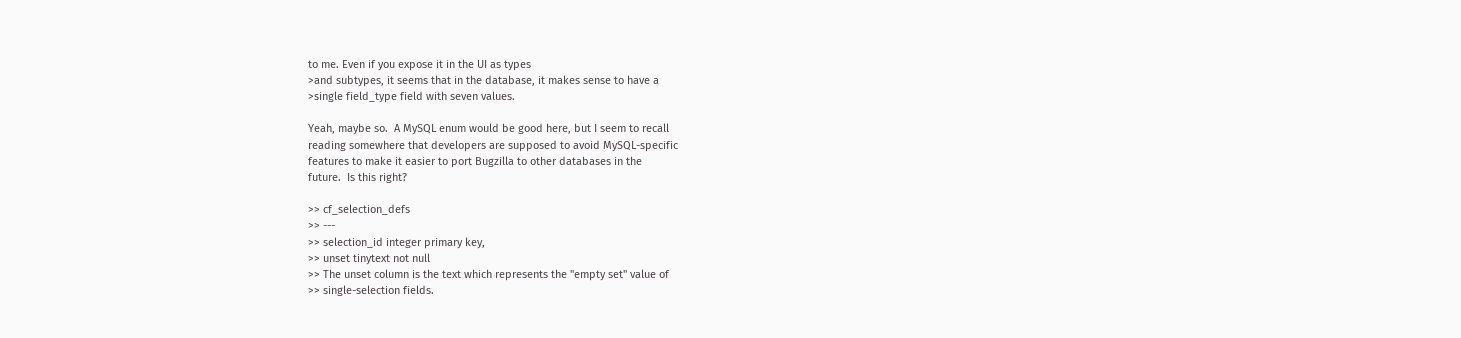to me. Even if you expose it in the UI as types
>and subtypes, it seems that in the database, it makes sense to have a
>single field_type field with seven values.

Yeah, maybe so.  A MySQL enum would be good here, but I seem to recall
reading somewhere that developers are supposed to avoid MySQL-specific
features to make it easier to port Bugzilla to other databases in the
future.  Is this right?

>> cf_selection_defs
>> ---
>> selection_id integer primary key,
>> unset tinytext not null
>> The unset column is the text which represents the "empty set" value of
>> single-selection fields.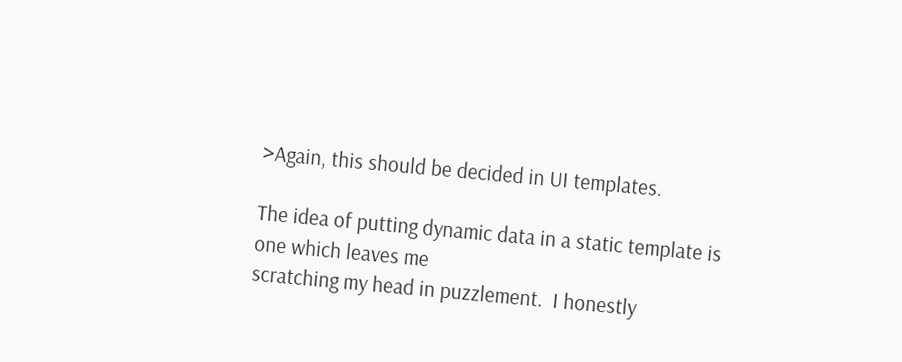>Again, this should be decided in UI templates.

The idea of putting dynamic data in a static template is one which leaves me
scratching my head in puzzlement.  I honestly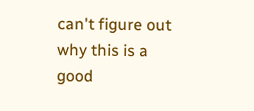can't figure out why this is a
good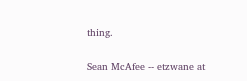thing.

Sean McAfee -- etzwane at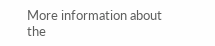More information about the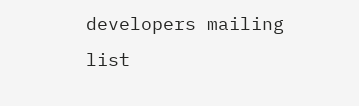developers mailing list